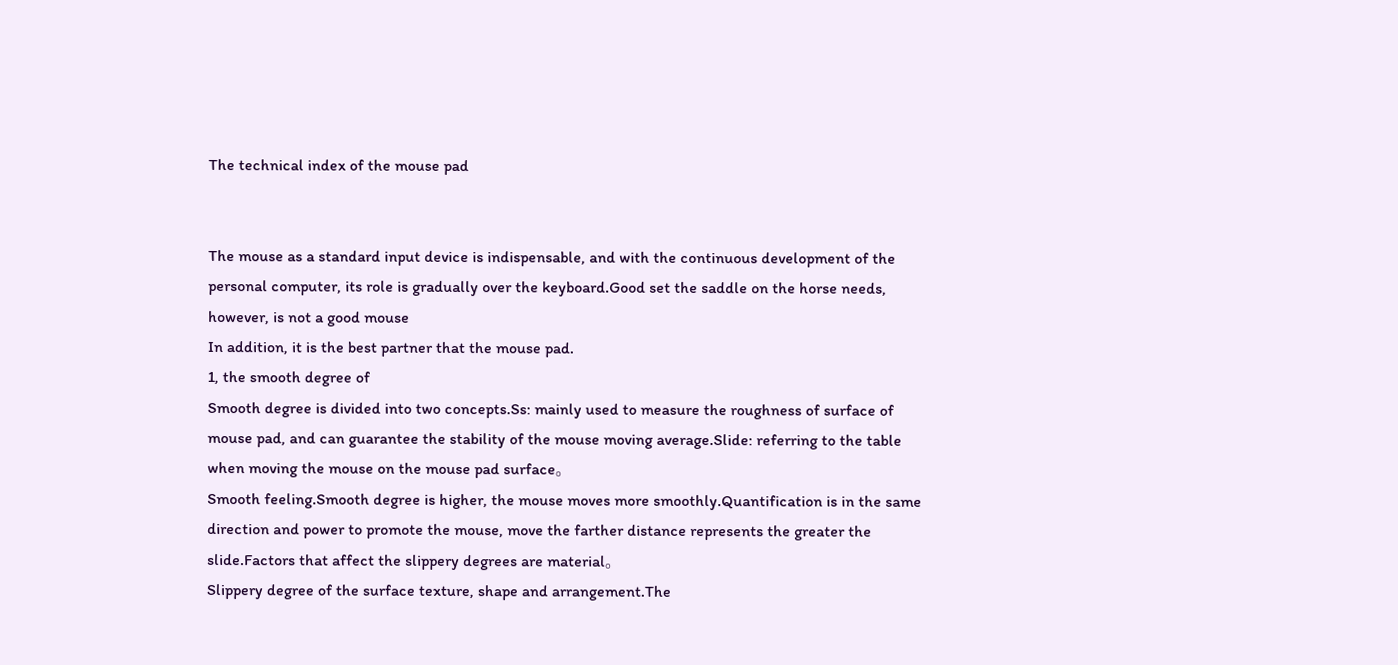The technical index of the mouse pad


The mouse as a standard input device is indispensable, and with the continuous development of the personal computer, its role is gradually over the keyboard.Good set the saddle on the horse needs, however, is not a good mouse
In addition, it is the best partner that the mouse pad.
1, the smooth degree of
Smooth degree is divided into two concepts.Ss: mainly used to measure the roughness of surface of mouse pad, and can guarantee the stability of the mouse moving average.Slide: referring to the table when moving the mouse on the mouse pad surface。
Smooth feeling.Smooth degree is higher, the mouse moves more smoothly.Quantification is in the same direction and power to promote the mouse, move the farther distance represents the greater the slide.Factors that affect the slippery degrees are material。
Slippery degree of the surface texture, shape and arrangement.The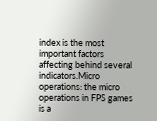index is the most important factors affecting behind several indicators.Micro operations: the micro operations in FPS games is a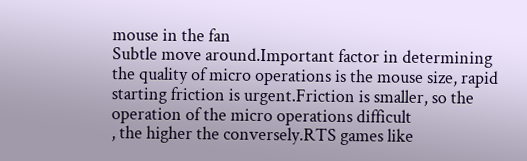mouse in the fan
Subtle move around.Important factor in determining the quality of micro operations is the mouse size, rapid starting friction is urgent.Friction is smaller, so the operation of the micro operations difficult
, the higher the conversely.RTS games like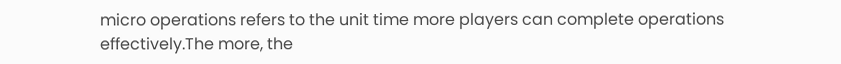micro operations refers to the unit time more players can complete operations effectively.The more, the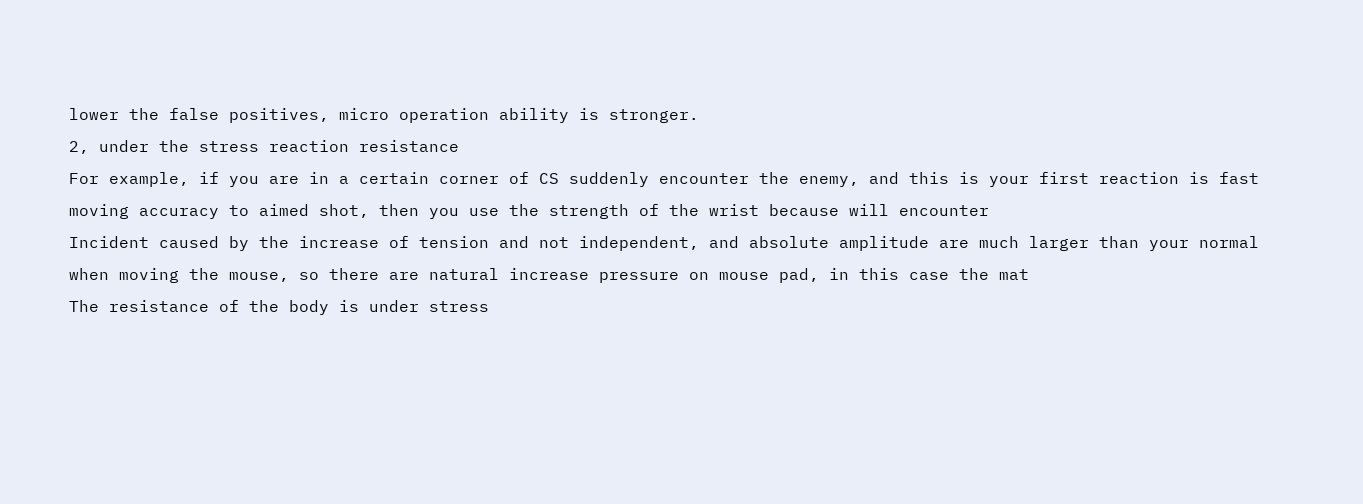lower the false positives, micro operation ability is stronger.
2, under the stress reaction resistance
For example, if you are in a certain corner of CS suddenly encounter the enemy, and this is your first reaction is fast moving accuracy to aimed shot, then you use the strength of the wrist because will encounter
Incident caused by the increase of tension and not independent, and absolute amplitude are much larger than your normal when moving the mouse, so there are natural increase pressure on mouse pad, in this case the mat
The resistance of the body is under stress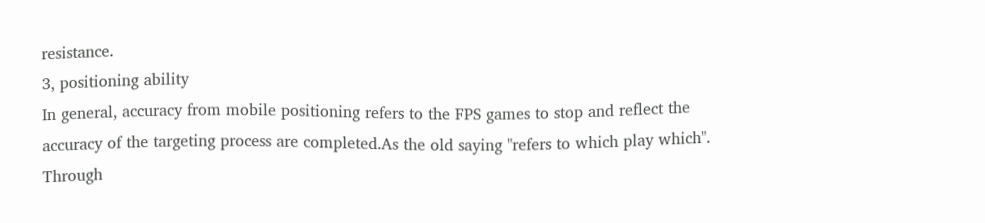resistance.
3, positioning ability
In general, accuracy from mobile positioning refers to the FPS games to stop and reflect the accuracy of the targeting process are completed.As the old saying "refers to which play which".
Through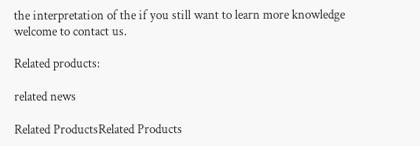the interpretation of the if you still want to learn more knowledge welcome to contact us.

Related products:

related news

Related ProductsRelated Products